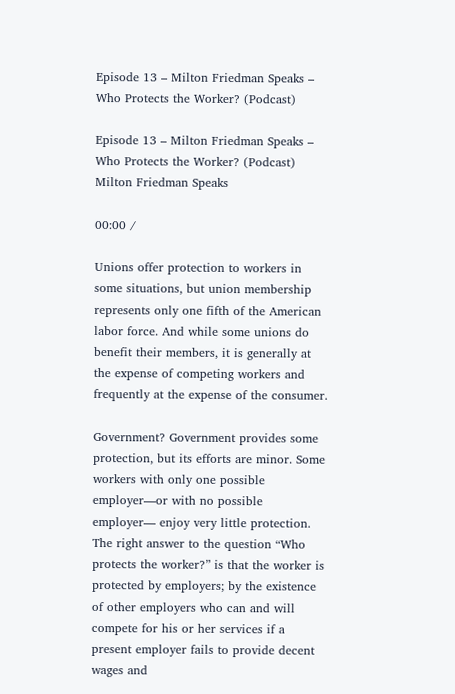Episode 13 – Milton Friedman Speaks – Who Protects the Worker? (Podcast)

Episode 13 – Milton Friedman Speaks – Who Protects the Worker? (Podcast)
Milton Friedman Speaks

00:00 /

Unions offer protection to workers in some situations, but union membership represents only one fifth of the American labor force. And while some unions do benefit their members, it is generally at the expense of competing workers and frequently at the expense of the consumer.

Government? Government provides some protection, but its efforts are minor. Some workers with only one possible employer—or with no possible employer— enjoy very little protection. The right answer to the question “Who protects the worker?” is that the worker is protected by employers; by the existence of other employers who can and will compete for his or her services if a present employer fails to provide decent wages and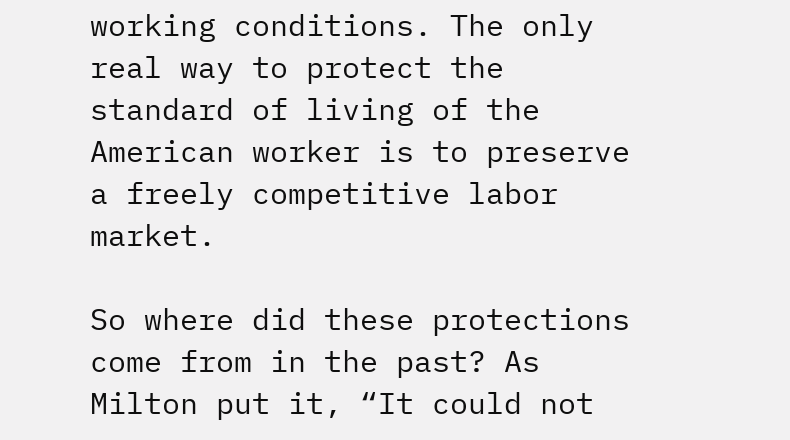working conditions. The only real way to protect the standard of living of the American worker is to preserve a freely competitive labor market.

So where did these protections come from in the past? As Milton put it, “It could not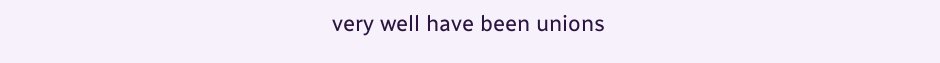very well have been unions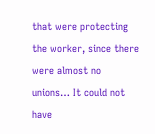that were protecting the worker, since there were almost no unions… It could not have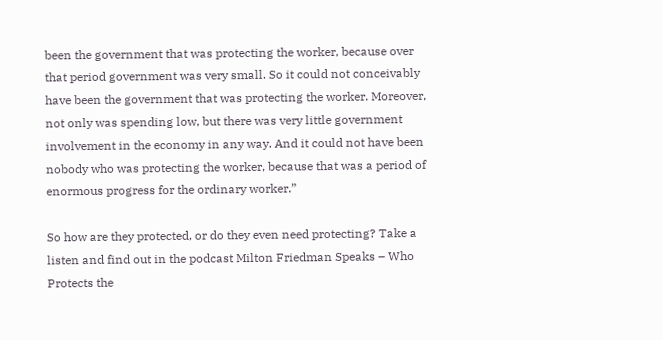been the government that was protecting the worker, because over that period government was very small. So it could not conceivably have been the government that was protecting the worker. Moreover, not only was spending low, but there was very little government involvement in the economy in any way. And it could not have been nobody who was protecting the worker, because that was a period of enormous progress for the ordinary worker.”

So how are they protected, or do they even need protecting? Take a listen and find out in the podcast Milton Friedman Speaks – Who Protects the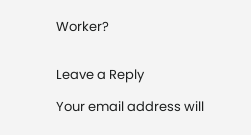Worker?


Leave a Reply

Your email address will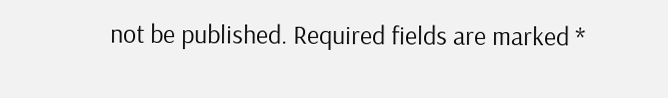not be published. Required fields are marked *